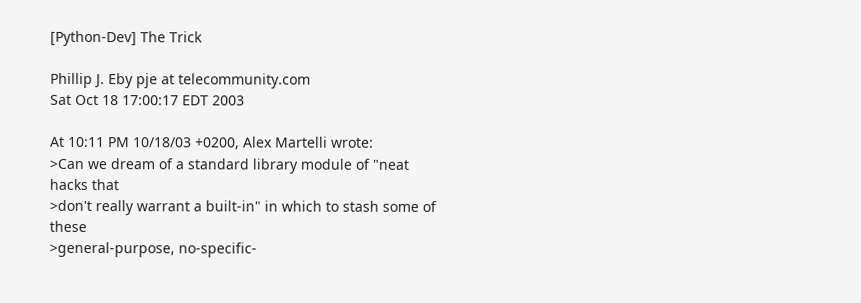[Python-Dev] The Trick

Phillip J. Eby pje at telecommunity.com
Sat Oct 18 17:00:17 EDT 2003

At 10:11 PM 10/18/03 +0200, Alex Martelli wrote:
>Can we dream of a standard library module of "neat hacks that
>don't really warrant a built-in" in which to stash some of these
>general-purpose, no-specific-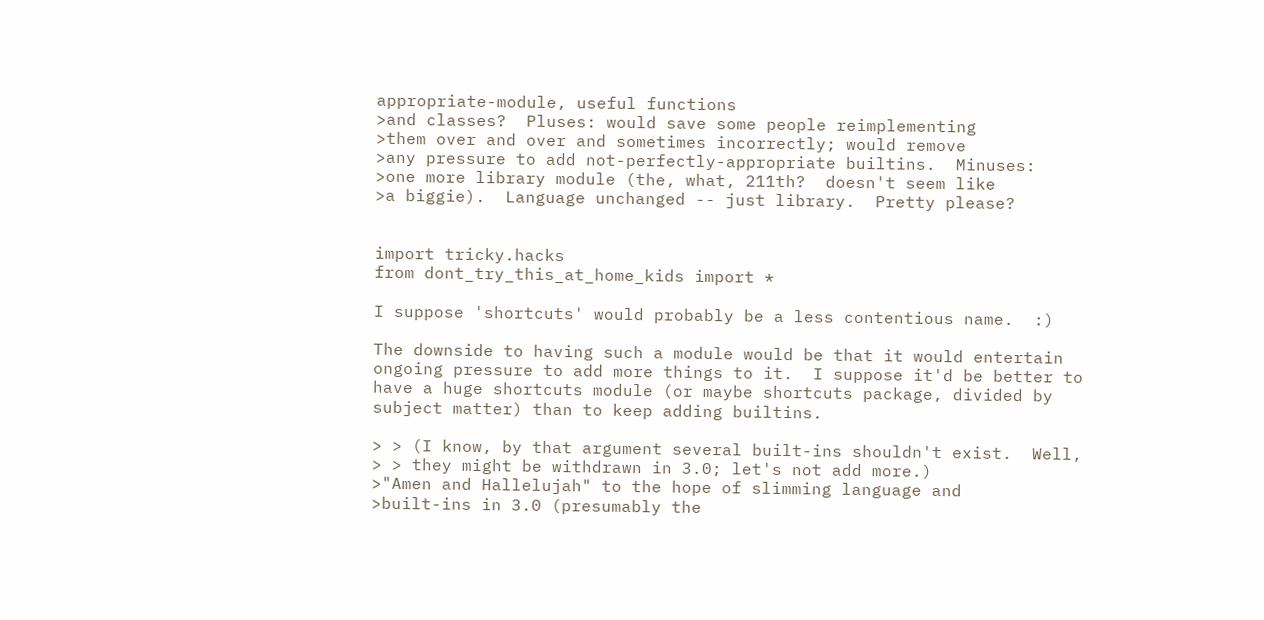appropriate-module, useful functions
>and classes?  Pluses: would save some people reimplementing
>them over and over and sometimes incorrectly; would remove
>any pressure to add not-perfectly-appropriate builtins.  Minuses:
>one more library module (the, what, 211th?  doesn't seem like
>a biggie).  Language unchanged -- just library.  Pretty please?


import tricky.hacks
from dont_try_this_at_home_kids import *

I suppose 'shortcuts' would probably be a less contentious name.  :)

The downside to having such a module would be that it would entertain
ongoing pressure to add more things to it.  I suppose it'd be better to
have a huge shortcuts module (or maybe shortcuts package, divided by
subject matter) than to keep adding builtins.

> > (I know, by that argument several built-ins shouldn't exist.  Well,
> > they might be withdrawn in 3.0; let's not add more.)
>"Amen and Hallelujah" to the hope of slimming language and
>built-ins in 3.0 (presumably the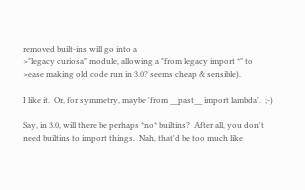removed built-ins will go into a
>"legacy curiosa" module, allowing a "from legacy import *" to
>ease making old code run in 3.0? seems cheap & sensible).

I like it.  Or, for symmetry, maybe 'from __past__ import lambda'.  ;-)

Say, in 3.0, will there be perhaps *no* builtins?  After all, you don't
need builtins to import things.  Nah, that'd be too much like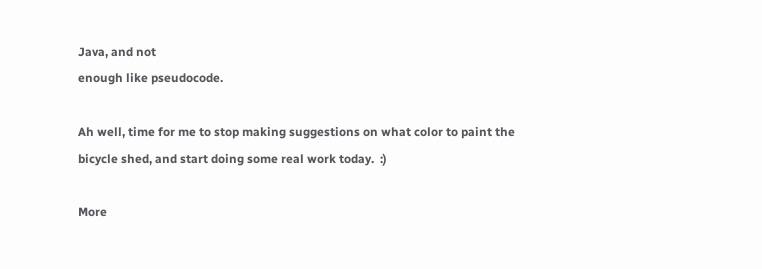Java, and not
enough like pseudocode.

Ah well, time for me to stop making suggestions on what color to paint the
bicycle shed, and start doing some real work today.  :)

More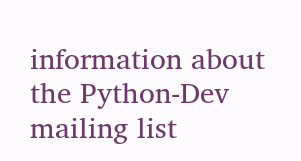information about the Python-Dev mailing list